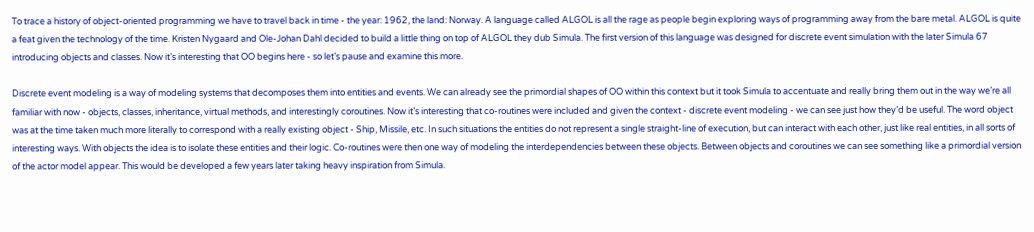To trace a history of object-oriented programming we have to travel back in time - the year: 1962, the land: Norway. A language called ALGOL is all the rage as people begin exploring ways of programming away from the bare metal. ALGOL is quite a feat given the technology of the time. Kristen Nygaard and Ole-Johan Dahl decided to build a little thing on top of ALGOL they dub Simula. The first version of this language was designed for discrete event simulation with the later Simula 67 introducing objects and classes. Now it’s interesting that OO begins here - so let’s pause and examine this more.

Discrete event modeling is a way of modeling systems that decomposes them into entities and events. We can already see the primordial shapes of OO within this context but it took Simula to accentuate and really bring them out in the way we’re all familiar with now - objects, classes, inheritance, virtual methods, and interestingly coroutines. Now it’s interesting that co-routines were included and given the context - discrete event modeling - we can see just how they’d be useful. The word object was at the time taken much more literally to correspond with a really existing object - Ship, Missile, etc. In such situations the entities do not represent a single straight-line of execution, but can interact with each other, just like real entities, in all sorts of interesting ways. With objects the idea is to isolate these entities and their logic. Co-routines were then one way of modeling the interdependencies between these objects. Between objects and coroutines we can see something like a primordial version of the actor model appear. This would be developed a few years later taking heavy inspiration from Simula.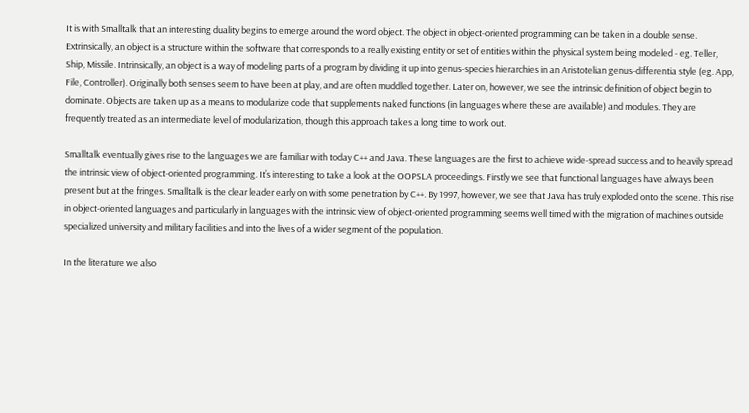It is with Smalltalk that an interesting duality begins to emerge around the word object. The object in object-oriented programming can be taken in a double sense. Extrinsically, an object is a structure within the software that corresponds to a really existing entity or set of entities within the physical system being modeled - eg. Teller, Ship, Missile. Intrinsically, an object is a way of modeling parts of a program by dividing it up into genus-species hierarchies in an Aristotelian genus-differentia style (eg. App, File, Controller). Originally both senses seem to have been at play, and are often muddled together. Later on, however, we see the intrinsic definition of object begin to dominate. Objects are taken up as a means to modularize code that supplements naked functions (in languages where these are available) and modules. They are frequently treated as an intermediate level of modularization, though this approach takes a long time to work out.

Smalltalk eventually gives rise to the languages we are familiar with today C++ and Java. These languages are the first to achieve wide-spread success and to heavily spread the intrinsic view of object-oriented programming. It’s interesting to take a look at the OOPSLA proceedings. Firstly we see that functional languages have always been present but at the fringes. Smalltalk is the clear leader early on with some penetration by C++. By 1997, however, we see that Java has truly exploded onto the scene. This rise in object-oriented languages and particularly in languages with the intrinsic view of object-oriented programming seems well timed with the migration of machines outside specialized university and military facilities and into the lives of a wider segment of the population.

In the literature we also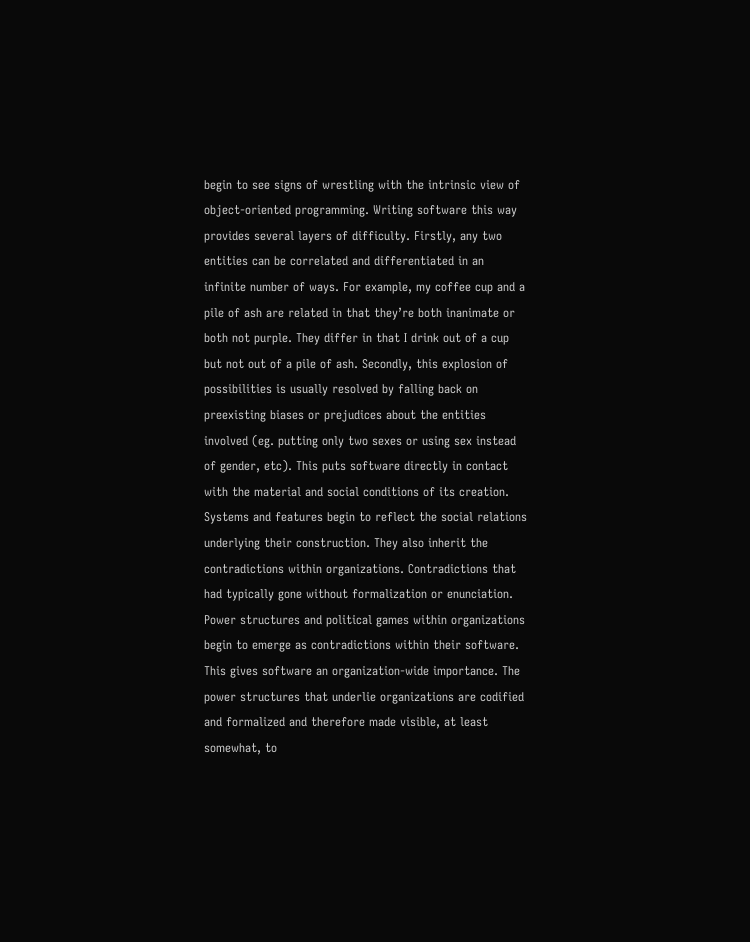begin to see signs of wrestling with the intrinsic view of object-oriented programming. Writing software this way provides several layers of difficulty. Firstly, any two entities can be correlated and differentiated in an infinite number of ways. For example, my coffee cup and a pile of ash are related in that they’re both inanimate or both not purple. They differ in that I drink out of a cup but not out of a pile of ash. Secondly, this explosion of possibilities is usually resolved by falling back on preexisting biases or prejudices about the entities involved (eg. putting only two sexes or using sex instead of gender, etc). This puts software directly in contact with the material and social conditions of its creation. Systems and features begin to reflect the social relations underlying their construction. They also inherit the contradictions within organizations. Contradictions that had typically gone without formalization or enunciation. Power structures and political games within organizations begin to emerge as contradictions within their software. This gives software an organization-wide importance. The power structures that underlie organizations are codified and formalized and therefore made visible, at least somewhat, to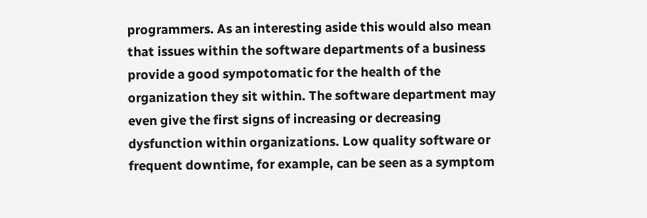programmers. As an interesting aside this would also mean that issues within the software departments of a business provide a good sympotomatic for the health of the organization they sit within. The software department may even give the first signs of increasing or decreasing dysfunction within organizations. Low quality software or frequent downtime, for example, can be seen as a symptom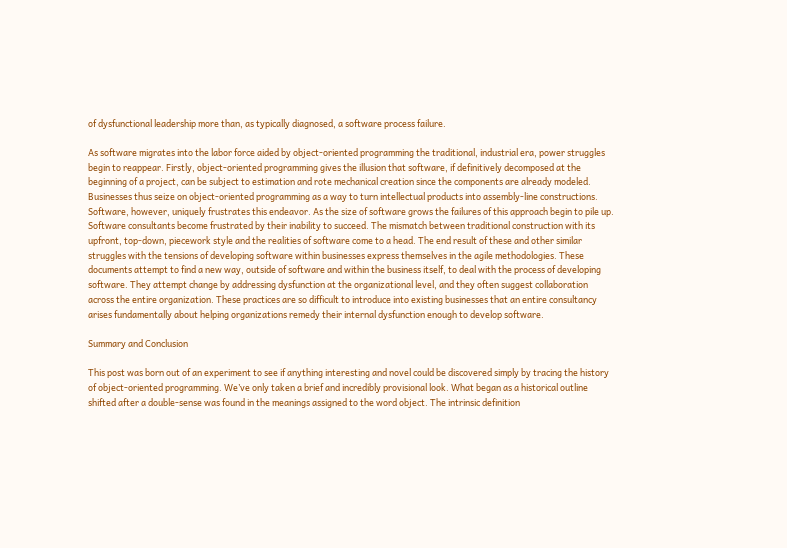of dysfunctional leadership more than, as typically diagnosed, a software process failure.

As software migrates into the labor force aided by object-oriented programming the traditional, industrial era, power struggles begin to reappear. Firstly, object-oriented programming gives the illusion that software, if definitively decomposed at the beginning of a project, can be subject to estimation and rote mechanical creation since the components are already modeled. Businesses thus seize on object-oriented programming as a way to turn intellectual products into assembly-line constructions. Software, however, uniquely frustrates this endeavor. As the size of software grows the failures of this approach begin to pile up. Software consultants become frustrated by their inability to succeed. The mismatch between traditional construction with its upfront, top-down, piecework style and the realities of software come to a head. The end result of these and other similar struggles with the tensions of developing software within businesses express themselves in the agile methodologies. These documents attempt to find a new way, outside of software and within the business itself, to deal with the process of developing software. They attempt change by addressing dysfunction at the organizational level, and they often suggest collaboration across the entire organization. These practices are so difficult to introduce into existing businesses that an entire consultancy arises fundamentally about helping organizations remedy their internal dysfunction enough to develop software.

Summary and Conclusion

This post was born out of an experiment to see if anything interesting and novel could be discovered simply by tracing the history of object-oriented programming. We’ve only taken a brief and incredibly provisional look. What began as a historical outline shifted after a double-sense was found in the meanings assigned to the word object. The intrinsic definition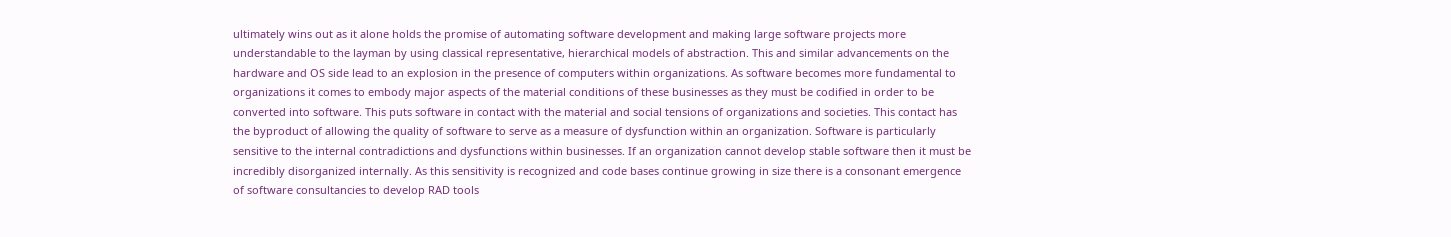ultimately wins out as it alone holds the promise of automating software development and making large software projects more understandable to the layman by using classical representative, hierarchical models of abstraction. This and similar advancements on the hardware and OS side lead to an explosion in the presence of computers within organizations. As software becomes more fundamental to organizations it comes to embody major aspects of the material conditions of these businesses as they must be codified in order to be converted into software. This puts software in contact with the material and social tensions of organizations and societies. This contact has the byproduct of allowing the quality of software to serve as a measure of dysfunction within an organization. Software is particularly sensitive to the internal contradictions and dysfunctions within businesses. If an organization cannot develop stable software then it must be incredibly disorganized internally. As this sensitivity is recognized and code bases continue growing in size there is a consonant emergence of software consultancies to develop RAD tools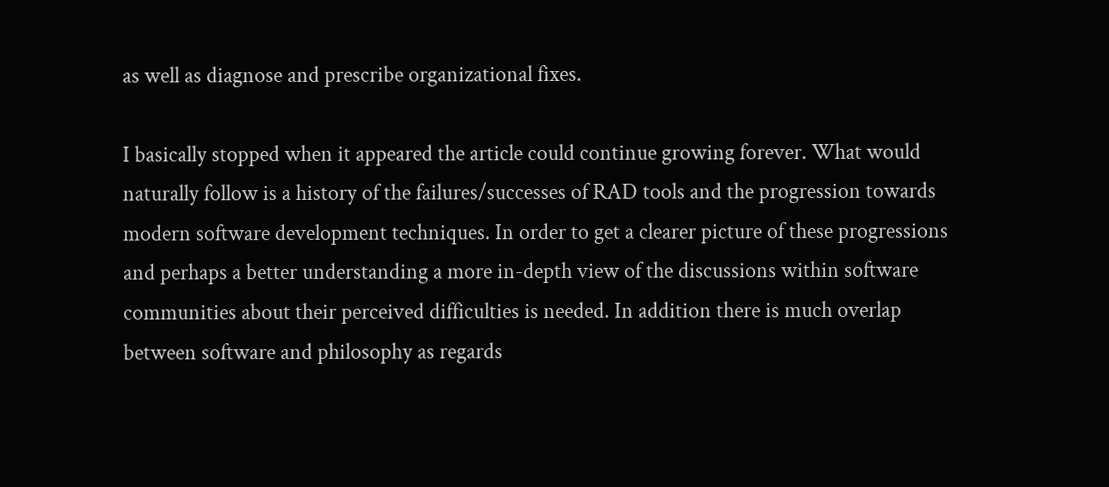as well as diagnose and prescribe organizational fixes.

I basically stopped when it appeared the article could continue growing forever. What would naturally follow is a history of the failures/successes of RAD tools and the progression towards modern software development techniques. In order to get a clearer picture of these progressions and perhaps a better understanding a more in-depth view of the discussions within software communities about their perceived difficulties is needed. In addition there is much overlap between software and philosophy as regards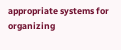appropriate systems for organizing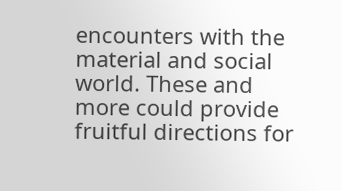encounters with the material and social world. These and more could provide fruitful directions for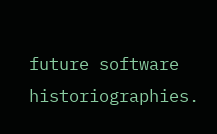future software historiographies.